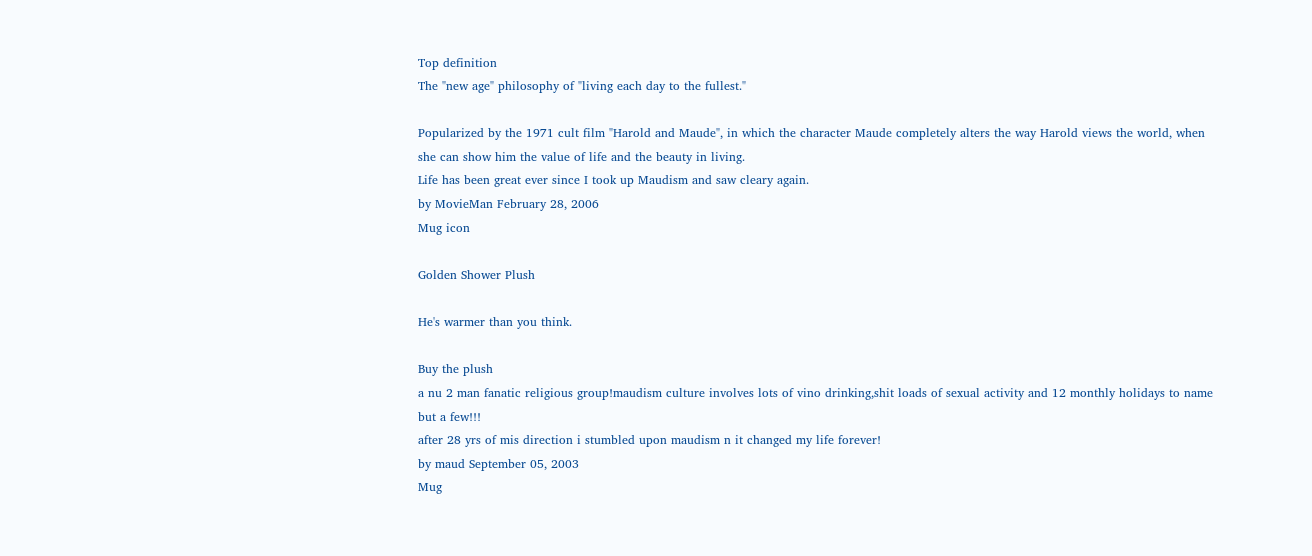Top definition
The "new age" philosophy of "living each day to the fullest."

Popularized by the 1971 cult film "Harold and Maude", in which the character Maude completely alters the way Harold views the world, when she can show him the value of life and the beauty in living.
Life has been great ever since I took up Maudism and saw cleary again.
by MovieMan February 28, 2006
Mug icon

Golden Shower Plush

He's warmer than you think.

Buy the plush
a nu 2 man fanatic religious group!maudism culture involves lots of vino drinking,shit loads of sexual activity and 12 monthly holidays to name but a few!!!
after 28 yrs of mis direction i stumbled upon maudism n it changed my life forever!
by maud September 05, 2003
Mug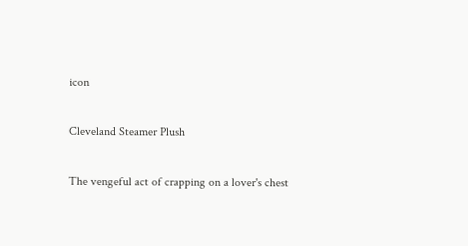icon

Cleveland Steamer Plush

The vengeful act of crapping on a lover's chest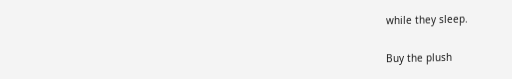while they sleep.

Buy the plush